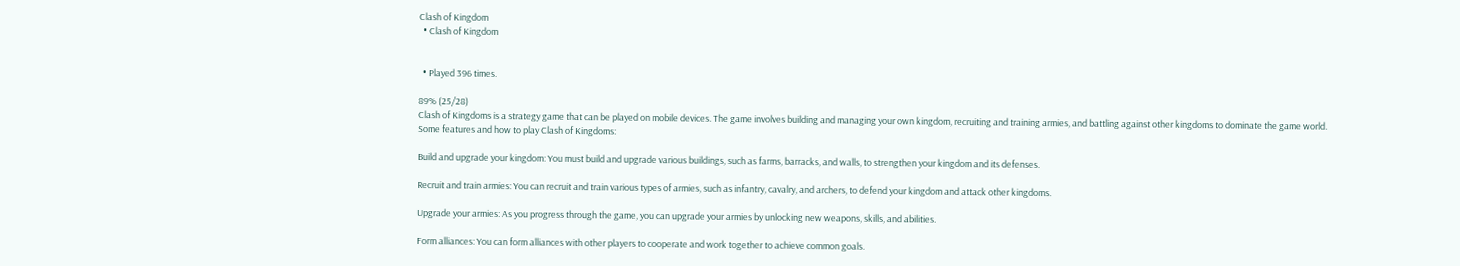Clash of Kingdom
  • Clash of Kingdom


  • Played 396 times.

89% (25/28)
Clash of Kingdoms is a strategy game that can be played on mobile devices. The game involves building and managing your own kingdom, recruiting and training armies, and battling against other kingdoms to dominate the game world.
Some features and how to play Clash of Kingdoms:

Build and upgrade your kingdom: You must build and upgrade various buildings, such as farms, barracks, and walls, to strengthen your kingdom and its defenses.

Recruit and train armies: You can recruit and train various types of armies, such as infantry, cavalry, and archers, to defend your kingdom and attack other kingdoms.

Upgrade your armies: As you progress through the game, you can upgrade your armies by unlocking new weapons, skills, and abilities.

Form alliances: You can form alliances with other players to cooperate and work together to achieve common goals.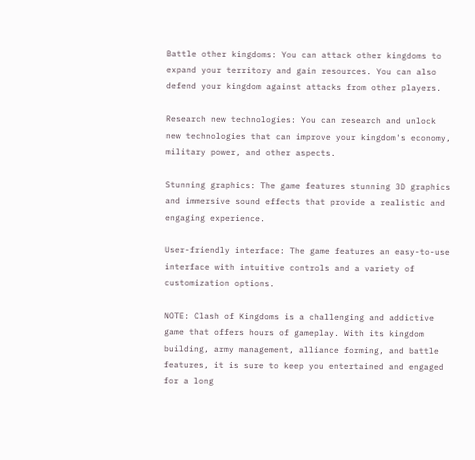Battle other kingdoms: You can attack other kingdoms to expand your territory and gain resources. You can also defend your kingdom against attacks from other players.

Research new technologies: You can research and unlock new technologies that can improve your kingdom's economy, military power, and other aspects.

Stunning graphics: The game features stunning 3D graphics and immersive sound effects that provide a realistic and engaging experience.

User-friendly interface: The game features an easy-to-use interface with intuitive controls and a variety of customization options.

NOTE: Clash of Kingdoms is a challenging and addictive game that offers hours of gameplay. With its kingdom building, army management, alliance forming, and battle features, it is sure to keep you entertained and engaged for a long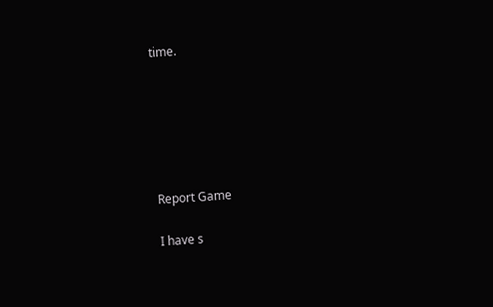time.






Report Game

I have s